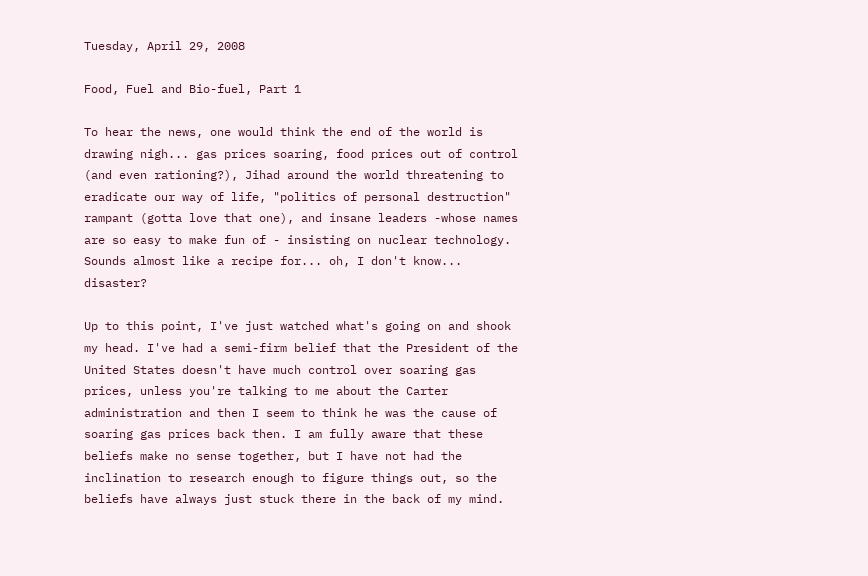Tuesday, April 29, 2008

Food, Fuel and Bio-fuel, Part 1

To hear the news, one would think the end of the world is drawing nigh... gas prices soaring, food prices out of control (and even rationing?), Jihad around the world threatening to eradicate our way of life, "politics of personal destruction" rampant (gotta love that one), and insane leaders -whose names are so easy to make fun of - insisting on nuclear technology. Sounds almost like a recipe for... oh, I don't know... disaster?

Up to this point, I've just watched what's going on and shook my head. I've had a semi-firm belief that the President of the United States doesn't have much control over soaring gas prices, unless you're talking to me about the Carter administration and then I seem to think he was the cause of soaring gas prices back then. I am fully aware that these beliefs make no sense together, but I have not had the inclination to research enough to figure things out, so the beliefs have always just stuck there in the back of my mind.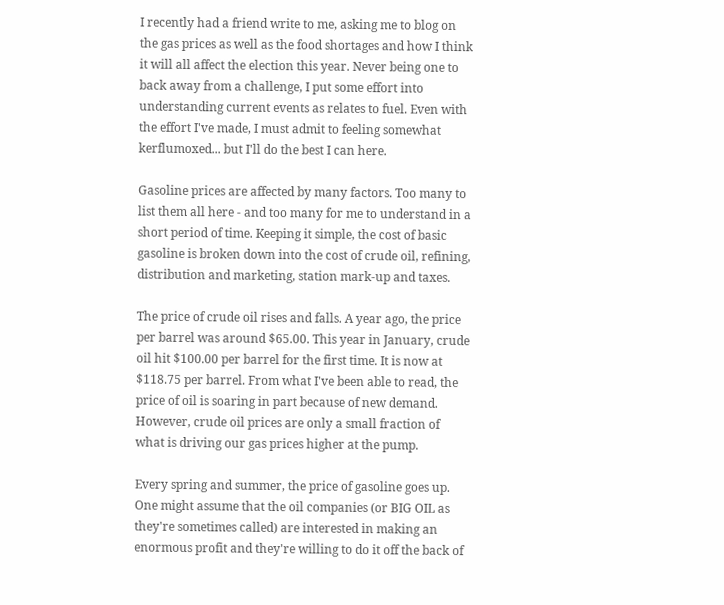I recently had a friend write to me, asking me to blog on the gas prices as well as the food shortages and how I think it will all affect the election this year. Never being one to back away from a challenge, I put some effort into understanding current events as relates to fuel. Even with the effort I've made, I must admit to feeling somewhat kerflumoxed... but I'll do the best I can here.

Gasoline prices are affected by many factors. Too many to list them all here - and too many for me to understand in a short period of time. Keeping it simple, the cost of basic gasoline is broken down into the cost of crude oil, refining, distribution and marketing, station mark-up and taxes.

The price of crude oil rises and falls. A year ago, the price per barrel was around $65.00. This year in January, crude oil hit $100.00 per barrel for the first time. It is now at $118.75 per barrel. From what I've been able to read, the price of oil is soaring in part because of new demand. However, crude oil prices are only a small fraction of what is driving our gas prices higher at the pump.

Every spring and summer, the price of gasoline goes up. One might assume that the oil companies (or BIG OIL as they're sometimes called) are interested in making an enormous profit and they're willing to do it off the back of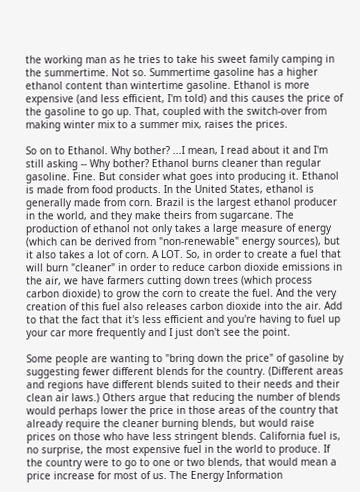the working man as he tries to take his sweet family camping in the summertime. Not so. Summertime gasoline has a higher ethanol content than wintertime gasoline. Ethanol is more expensive (and less efficient, I'm told) and this causes the price of the gasoline to go up. That, coupled with the switch-over from making winter mix to a summer mix, raises the prices.

So on to Ethanol. Why bother? ...I mean, I read about it and I'm still asking -- Why bother? Ethanol burns cleaner than regular gasoline. Fine. But consider what goes into producing it. Ethanol is made from food products. In the United States, ethanol is generally made from corn. Brazil is the largest ethanol producer in the world, and they make theirs from sugarcane. The production of ethanol not only takes a large measure of energy (which can be derived from "non-renewable" energy sources), but it also takes a lot of corn. A LOT. So, in order to create a fuel that will burn "cleaner" in order to reduce carbon dioxide emissions in the air, we have farmers cutting down trees (which process carbon dioxide) to grow the corn to create the fuel. And the very creation of this fuel also releases carbon dioxide into the air. Add to that the fact that it's less efficient and you're having to fuel up your car more frequently and I just don't see the point.

Some people are wanting to "bring down the price" of gasoline by suggesting fewer different blends for the country. (Different areas and regions have different blends suited to their needs and their clean air laws.) Others argue that reducing the number of blends would perhaps lower the price in those areas of the country that already require the cleaner burning blends, but would raise prices on those who have less stringent blends. California fuel is, no surprise, the most expensive fuel in the world to produce. If the country were to go to one or two blends, that would mean a price increase for most of us. The Energy Information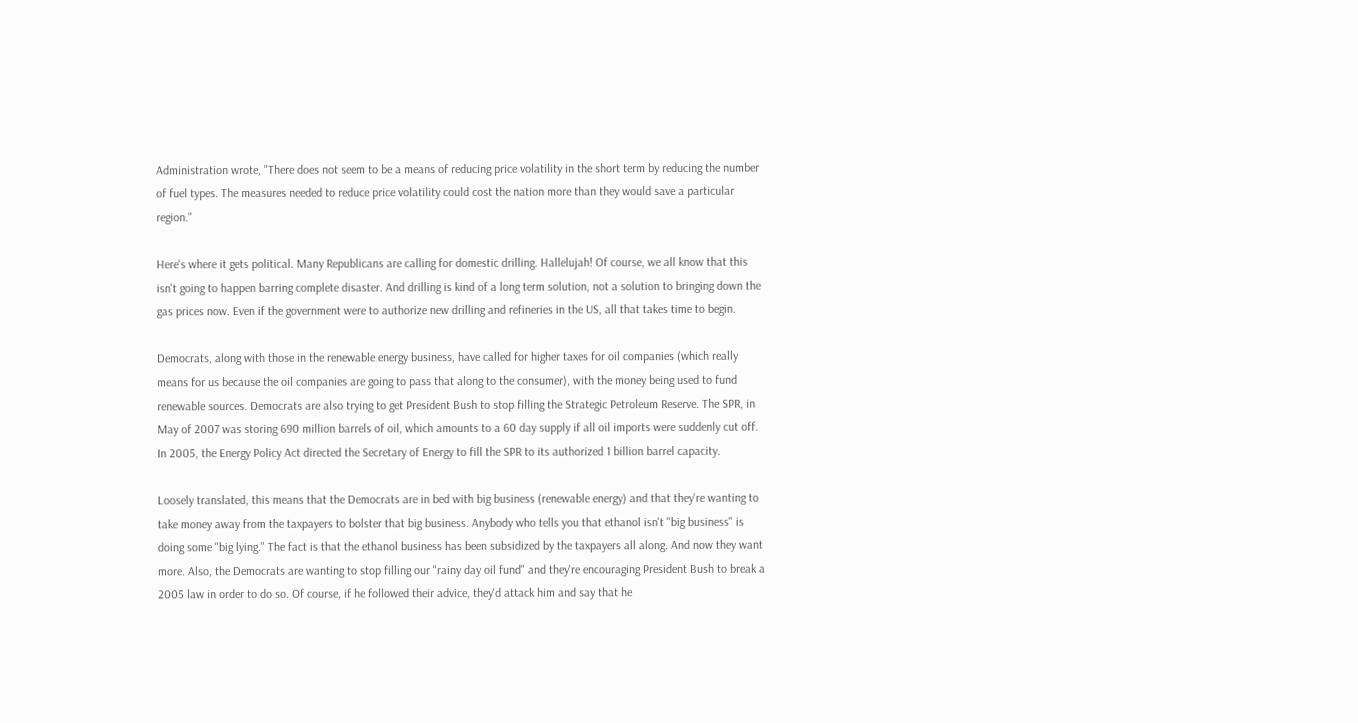Administration wrote, "There does not seem to be a means of reducing price volatility in the short term by reducing the number of fuel types. The measures needed to reduce price volatility could cost the nation more than they would save a particular region."

Here's where it gets political. Many Republicans are calling for domestic drilling. Hallelujah! Of course, we all know that this isn't going to happen barring complete disaster. And drilling is kind of a long term solution, not a solution to bringing down the gas prices now. Even if the government were to authorize new drilling and refineries in the US, all that takes time to begin.

Democrats, along with those in the renewable energy business, have called for higher taxes for oil companies (which really means for us because the oil companies are going to pass that along to the consumer), with the money being used to fund renewable sources. Democrats are also trying to get President Bush to stop filling the Strategic Petroleum Reserve. The SPR, in May of 2007 was storing 690 million barrels of oil, which amounts to a 60 day supply if all oil imports were suddenly cut off. In 2005, the Energy Policy Act directed the Secretary of Energy to fill the SPR to its authorized 1 billion barrel capacity.

Loosely translated, this means that the Democrats are in bed with big business (renewable energy) and that they're wanting to take money away from the taxpayers to bolster that big business. Anybody who tells you that ethanol isn't "big business" is doing some "big lying." The fact is that the ethanol business has been subsidized by the taxpayers all along. And now they want more. Also, the Democrats are wanting to stop filling our "rainy day oil fund" and they're encouraging President Bush to break a 2005 law in order to do so. Of course, if he followed their advice, they'd attack him and say that he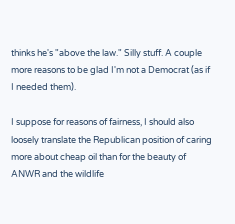thinks he's "above the law." Silly stuff. A couple more reasons to be glad I'm not a Democrat (as if I needed them).

I suppose for reasons of fairness, I should also loosely translate the Republican position of caring more about cheap oil than for the beauty of ANWR and the wildlife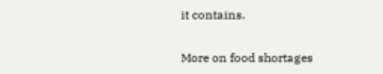it contains.

More on food shortages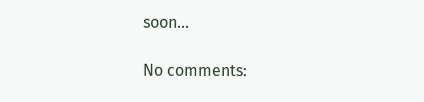soon...

No comments: